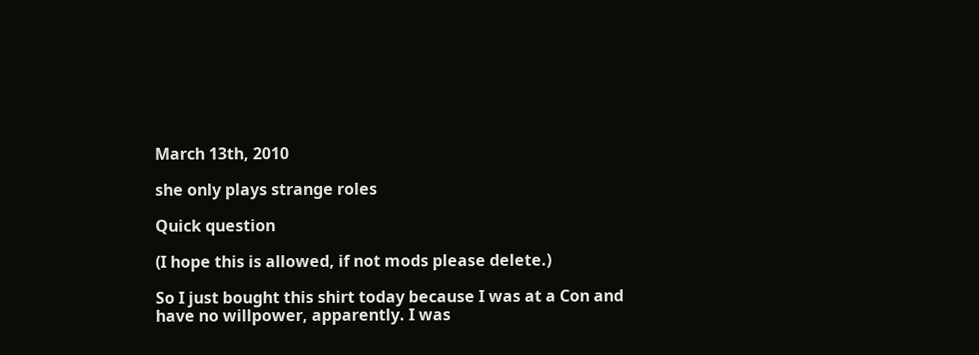March 13th, 2010

she only plays strange roles

Quick question

(I hope this is allowed, if not mods please delete.)

So I just bought this shirt today because I was at a Con and have no willpower, apparently. I was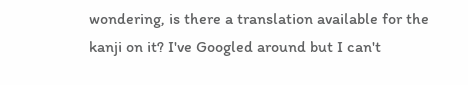wondering, is there a translation available for the kanji on it? I've Googled around but I can't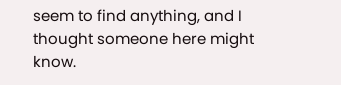seem to find anything, and I thought someone here might know.